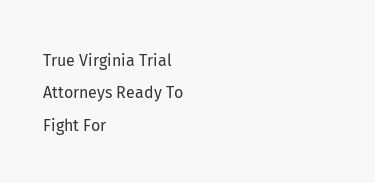True Virginia Trial Attorneys Ready To Fight For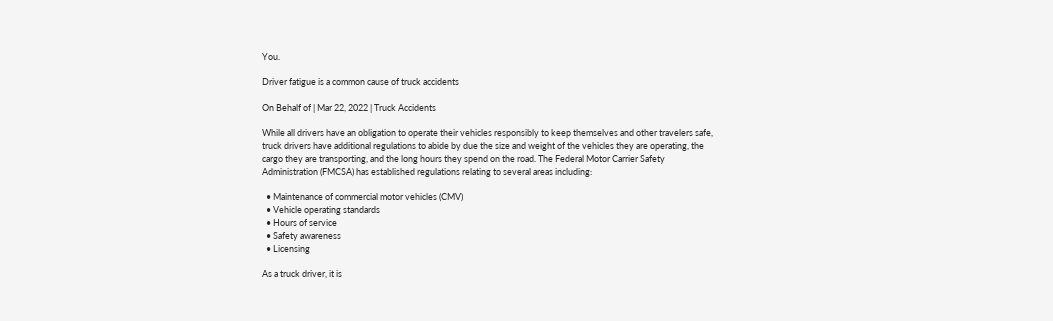You.

Driver fatigue is a common cause of truck accidents

On Behalf of | Mar 22, 2022 | Truck Accidents

While all drivers have an obligation to operate their vehicles responsibly to keep themselves and other travelers safe, truck drivers have additional regulations to abide by due the size and weight of the vehicles they are operating, the cargo they are transporting, and the long hours they spend on the road. The Federal Motor Carrier Safety Administration (FMCSA) has established regulations relating to several areas including:

  • Maintenance of commercial motor vehicles (CMV)
  • Vehicle operating standards
  • Hours of service
  • Safety awareness
  • Licensing

As a truck driver, it is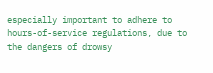especially important to adhere to hours-of-service regulations, due to the dangers of drowsy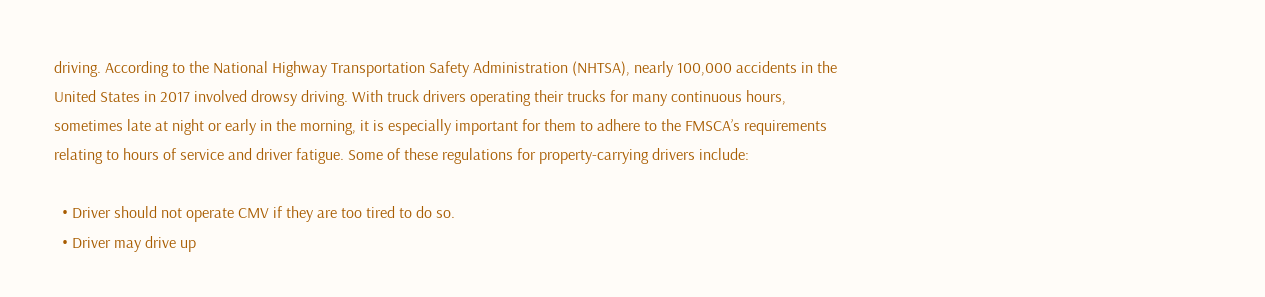driving. According to the National Highway Transportation Safety Administration (NHTSA), nearly 100,000 accidents in the United States in 2017 involved drowsy driving. With truck drivers operating their trucks for many continuous hours, sometimes late at night or early in the morning, it is especially important for them to adhere to the FMSCA’s requirements relating to hours of service and driver fatigue. Some of these regulations for property-carrying drivers include:

  • Driver should not operate CMV if they are too tired to do so.
  • Driver may drive up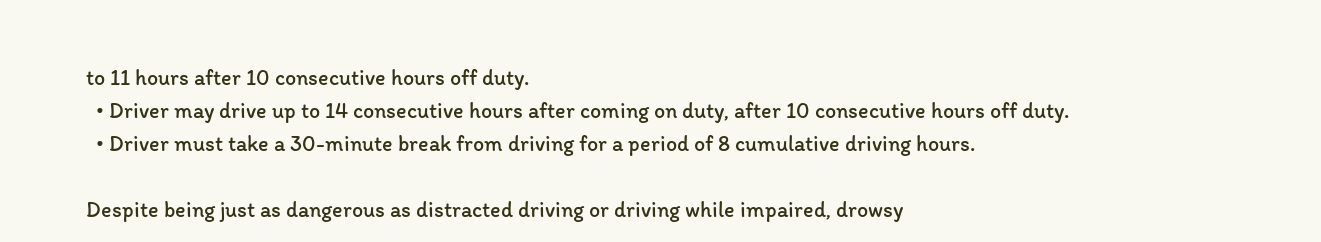to 11 hours after 10 consecutive hours off duty.
  • Driver may drive up to 14 consecutive hours after coming on duty, after 10 consecutive hours off duty.
  • Driver must take a 30-minute break from driving for a period of 8 cumulative driving hours.

Despite being just as dangerous as distracted driving or driving while impaired, drowsy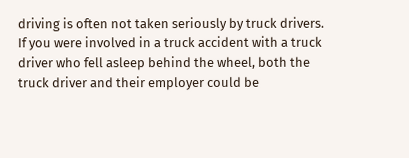driving is often not taken seriously by truck drivers. If you were involved in a truck accident with a truck driver who fell asleep behind the wheel, both the truck driver and their employer could be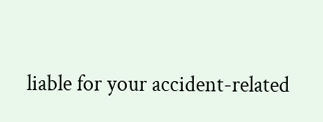liable for your accident-related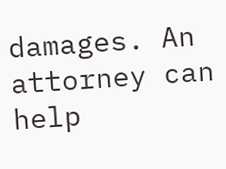damages. An attorney can help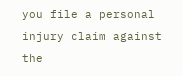you file a personal injury claim against the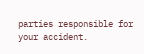parties responsible for your accident.